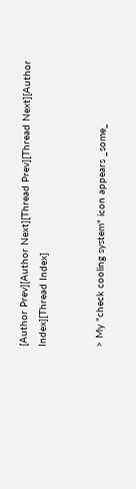[Author Prev][Author Next][Thread Prev][Thread Next][Author Index][Thread Index]


> My "check cooling system" icon appears _some_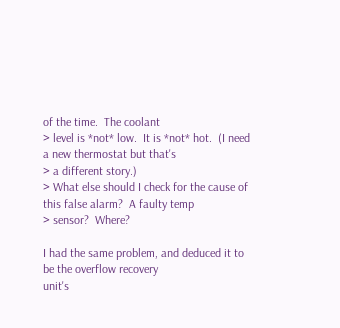of the time.  The coolant
> level is *not* low.  It is *not* hot.  (I need a new thermostat but that's
> a different story.)
> What else should I check for the cause of this false alarm?  A faulty temp
> sensor?  Where?

I had the same problem, and deduced it to be the overflow recovery
unit's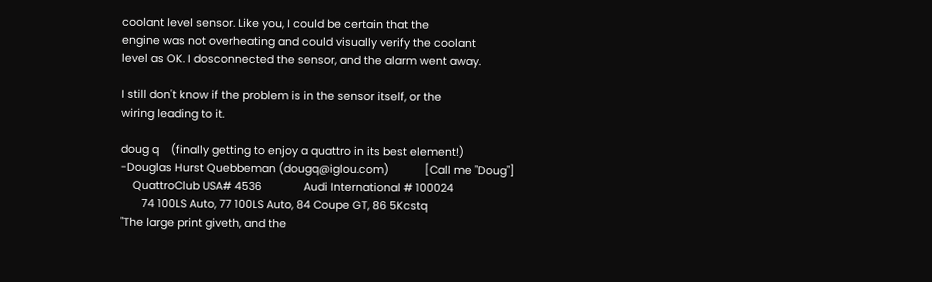coolant level sensor. Like you, I could be certain that the
engine was not overheating and could visually verify the coolant
level as OK. I dosconnected the sensor, and the alarm went away.

I still don't know if the problem is in the sensor itself, or the
wiring leading to it.

doug q    (finally getting to enjoy a quattro in its best element!)
-Douglas Hurst Quebbeman (dougq@iglou.com)            [Call me "Doug"]
    QuattroClub USA# 4536              Audi International # 100024
       74 100LS Auto, 77 100LS Auto, 84 Coupe GT, 86 5Kcstq
"The large print giveth, and the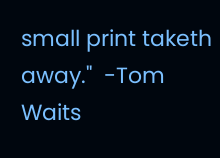small print taketh away."  -Tom Waits